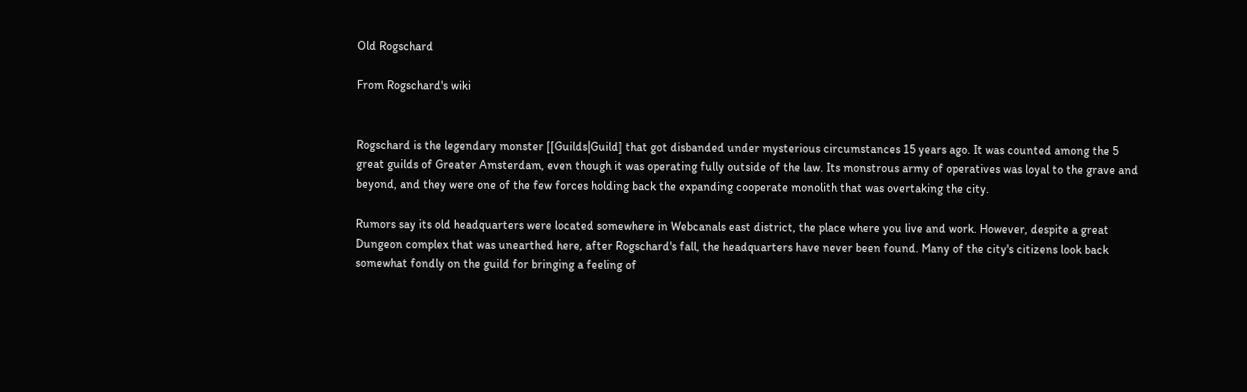Old Rogschard

From Rogschard's wiki


Rogschard is the legendary monster [[Guilds|Guild] that got disbanded under mysterious circumstances 15 years ago. It was counted among the 5 great guilds of Greater Amsterdam, even though it was operating fully outside of the law. Its monstrous army of operatives was loyal to the grave and beyond, and they were one of the few forces holding back the expanding cooperate monolith that was overtaking the city.

Rumors say its old headquarters were located somewhere in Webcanals east district, the place where you live and work. However, despite a great Dungeon complex that was unearthed here, after Rogschard's fall, the headquarters have never been found. Many of the city's citizens look back somewhat fondly on the guild for bringing a feeling of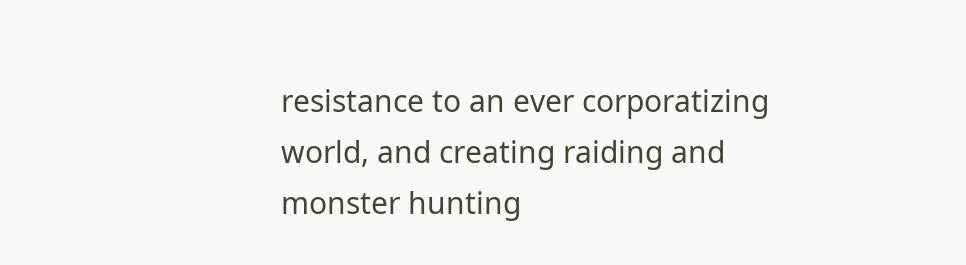resistance to an ever corporatizing world, and creating raiding and monster hunting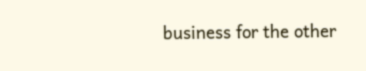business for the other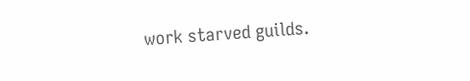work starved guilds.